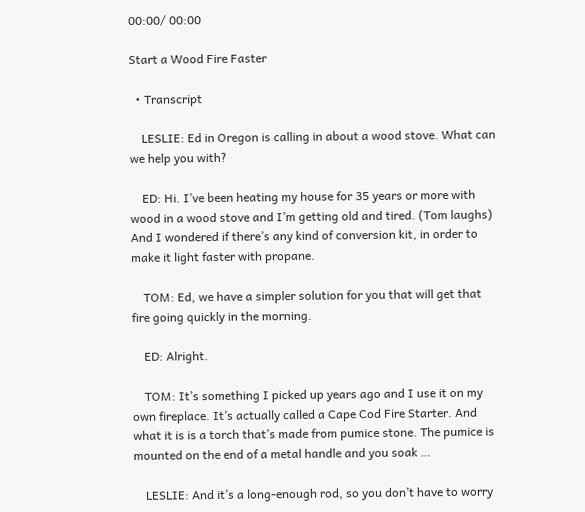00:00/ 00:00

Start a Wood Fire Faster

  • Transcript

    LESLIE: Ed in Oregon is calling in about a wood stove. What can we help you with?

    ED: Hi. I’ve been heating my house for 35 years or more with wood in a wood stove and I’m getting old and tired. (Tom laughs) And I wondered if there’s any kind of conversion kit, in order to make it light faster with propane.

    TOM: Ed, we have a simpler solution for you that will get that fire going quickly in the morning.

    ED: Alright.

    TOM: It’s something I picked up years ago and I use it on my own fireplace. It’s actually called a Cape Cod Fire Starter. And what it is is a torch that’s made from pumice stone. The pumice is mounted on the end of a metal handle and you soak …

    LESLIE: And it’s a long-enough rod, so you don’t have to worry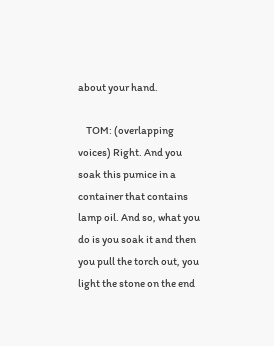about your hand.

    TOM: (overlapping voices) Right. And you soak this pumice in a container that contains lamp oil. And so, what you do is you soak it and then you pull the torch out, you light the stone on the end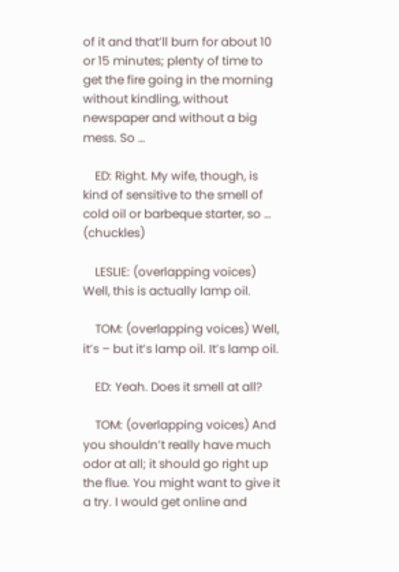of it and that’ll burn for about 10 or 15 minutes; plenty of time to get the fire going in the morning without kindling, without newspaper and without a big mess. So …

    ED: Right. My wife, though, is kind of sensitive to the smell of cold oil or barbeque starter, so … (chuckles)

    LESLIE: (overlapping voices) Well, this is actually lamp oil.

    TOM: (overlapping voices) Well, it’s – but it’s lamp oil. It’s lamp oil.

    ED: Yeah. Does it smell at all?

    TOM: (overlapping voices) And you shouldn’t really have much odor at all; it should go right up the flue. You might want to give it a try. I would get online and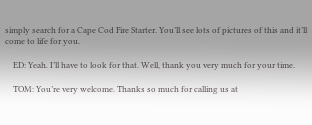simply search for a Cape Cod Fire Starter. You’ll see lots of pictures of this and it’ll come to life for you.

    ED: Yeah. I’ll have to look for that. Well, thank you very much for your time.

    TOM: You’re very welcome. Thanks so much for calling us at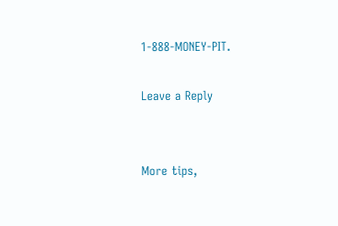1-888-MONEY-PIT.

Leave a Reply


More tips,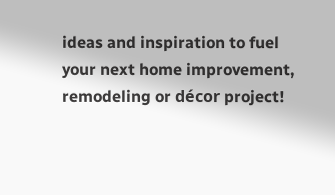ideas and inspiration to fuel your next home improvement, remodeling or décor project!